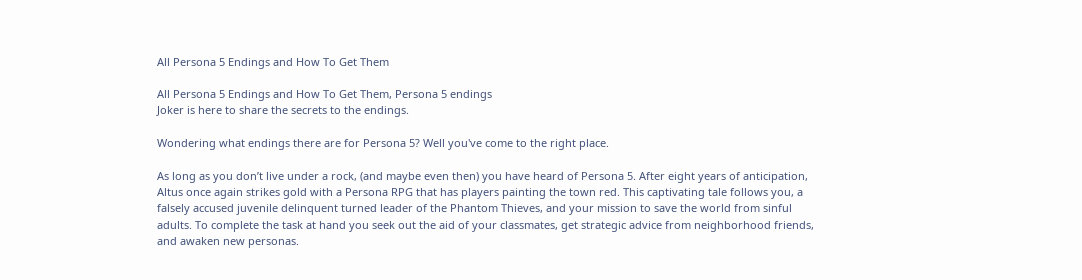All Persona 5 Endings and How To Get Them

All Persona 5 Endings and How To Get Them, Persona 5 endings
Joker is here to share the secrets to the endings.

Wondering what endings there are for Persona 5? Well you've come to the right place.

As long as you don’t live under a rock, (and maybe even then) you have heard of Persona 5. After eight years of anticipation, Altus once again strikes gold with a Persona RPG that has players painting the town red. This captivating tale follows you, a falsely accused juvenile delinquent turned leader of the Phantom Thieves, and your mission to save the world from sinful adults. To complete the task at hand you seek out the aid of your classmates, get strategic advice from neighborhood friends, and awaken new personas.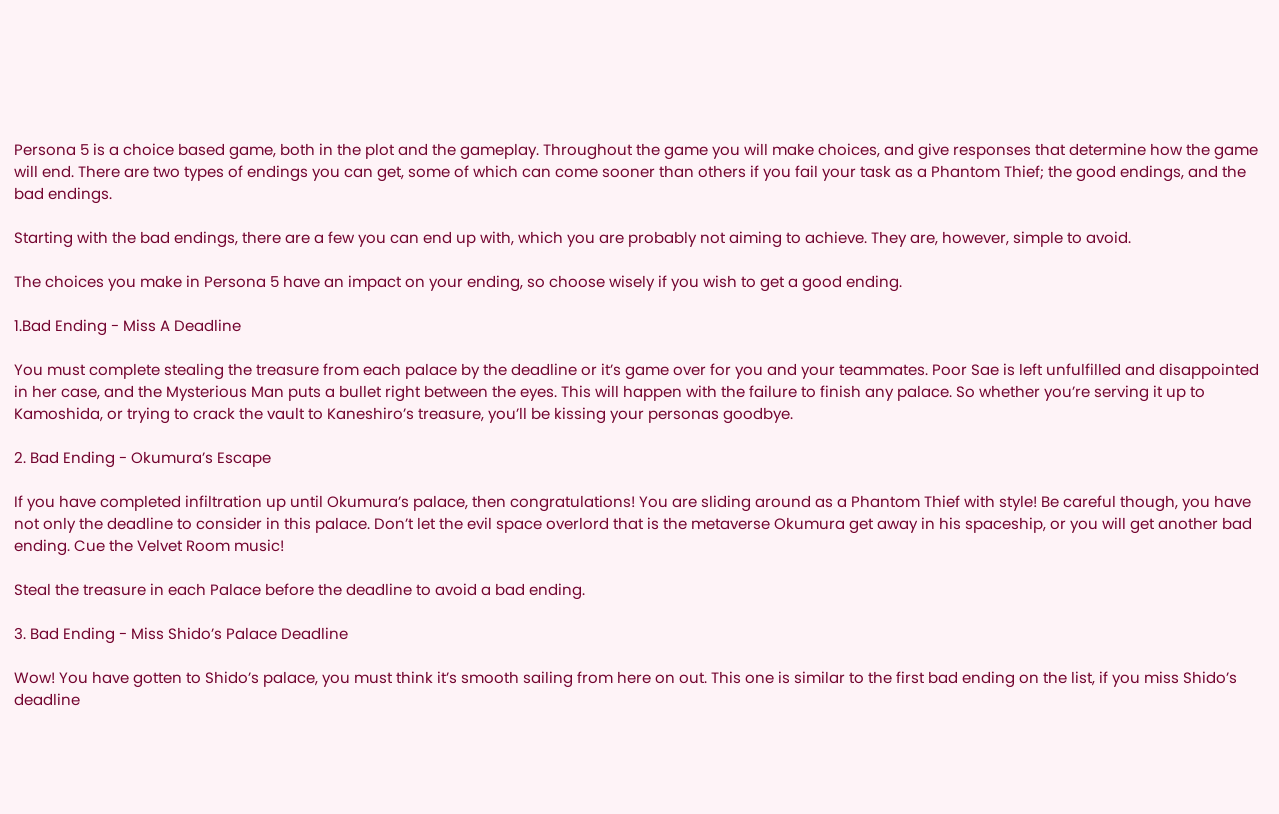Persona 5 is a choice based game, both in the plot and the gameplay. Throughout the game you will make choices, and give responses that determine how the game will end. There are two types of endings you can get, some of which can come sooner than others if you fail your task as a Phantom Thief; the good endings, and the bad endings.

Starting with the bad endings, there are a few you can end up with, which you are probably not aiming to achieve. They are, however, simple to avoid.

The choices you make in Persona 5 have an impact on your ending, so choose wisely if you wish to get a good ending.

1.Bad Ending - Miss A Deadline

You must complete stealing the treasure from each palace by the deadline or it’s game over for you and your teammates. Poor Sae is left unfulfilled and disappointed in her case, and the Mysterious Man puts a bullet right between the eyes. This will happen with the failure to finish any palace. So whether you’re serving it up to Kamoshida, or trying to crack the vault to Kaneshiro’s treasure, you’ll be kissing your personas goodbye.

2. Bad Ending - Okumura’s Escape

If you have completed infiltration up until Okumura’s palace, then congratulations! You are sliding around as a Phantom Thief with style! Be careful though, you have not only the deadline to consider in this palace. Don’t let the evil space overlord that is the metaverse Okumura get away in his spaceship, or you will get another bad ending. Cue the Velvet Room music!

Steal the treasure in each Palace before the deadline to avoid a bad ending.

3. Bad Ending - Miss Shido’s Palace Deadline

Wow! You have gotten to Shido’s palace, you must think it’s smooth sailing from here on out. This one is similar to the first bad ending on the list, if you miss Shido’s deadline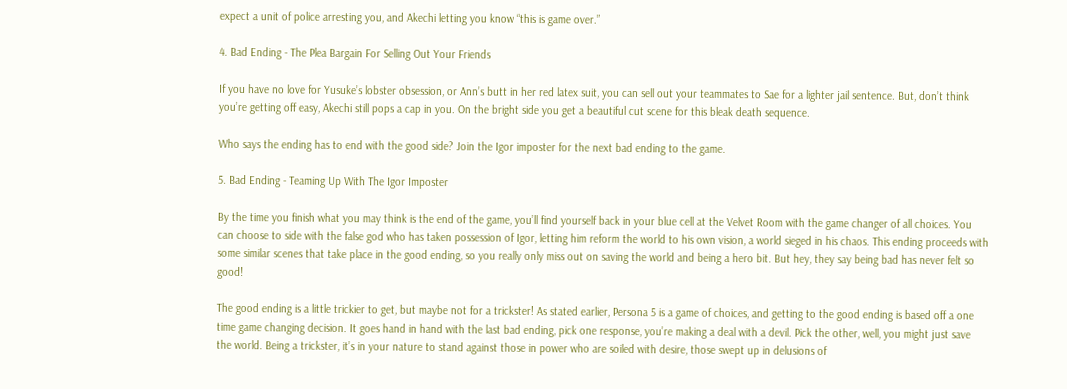expect a unit of police arresting you, and Akechi letting you know “this is game over.”

4. Bad Ending - The Plea Bargain For Selling Out Your Friends

If you have no love for Yusuke’s lobster obsession, or Ann’s butt in her red latex suit, you can sell out your teammates to Sae for a lighter jail sentence. But, don’t think you’re getting off easy, Akechi still pops a cap in you. On the bright side you get a beautiful cut scene for this bleak death sequence.

Who says the ending has to end with the good side? Join the Igor imposter for the next bad ending to the game.

5. Bad Ending - Teaming Up With The Igor Imposter

By the time you finish what you may think is the end of the game, you’ll find yourself back in your blue cell at the Velvet Room with the game changer of all choices. You can choose to side with the false god who has taken possession of Igor, letting him reform the world to his own vision, a world sieged in his chaos. This ending proceeds with some similar scenes that take place in the good ending, so you really only miss out on saving the world and being a hero bit. But hey, they say being bad has never felt so good!

The good ending is a little trickier to get, but maybe not for a trickster! As stated earlier, Persona 5 is a game of choices, and getting to the good ending is based off a one time game changing decision. It goes hand in hand with the last bad ending, pick one response, you’re making a deal with a devil. Pick the other, well, you might just save the world. Being a trickster, it’s in your nature to stand against those in power who are soiled with desire, those swept up in delusions of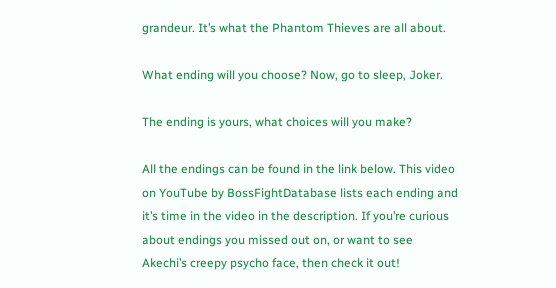grandeur. It’s what the Phantom Thieves are all about.

What ending will you choose? Now, go to sleep, Joker.

The ending is yours, what choices will you make?

All the endings can be found in the link below. This video on YouTube by BossFightDatabase lists each ending and it’s time in the video in the description. If you’re curious about endings you missed out on, or want to see Akechi’s creepy psycho face, then check it out!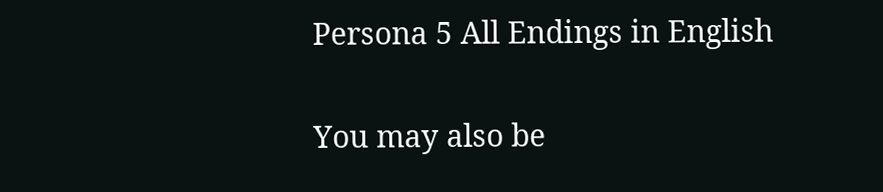Persona 5 All Endings in English

You may also be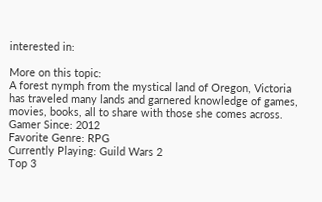interested in:

More on this topic:
A forest nymph from the mystical land of Oregon, Victoria has traveled many lands and garnered knowledge of games, movies, books, all to share with those she comes across.
Gamer Since: 2012
Favorite Genre: RPG
Currently Playing: Guild Wars 2
Top 3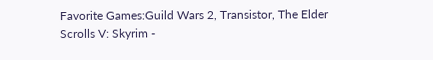Favorite Games:Guild Wars 2, Transistor, The Elder Scrolls V: Skyrim -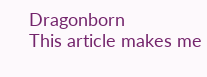Dragonborn
This article makes me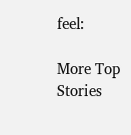feel:

More Top Stories